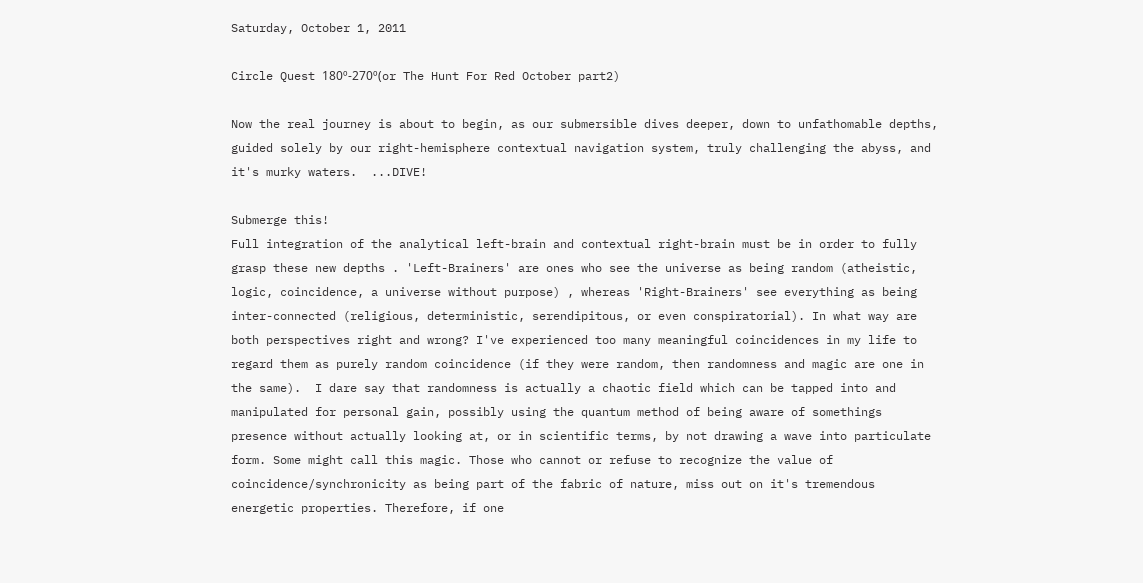Saturday, October 1, 2011

Circle Quest 180º-270º(or The Hunt For Red October part2)

Now the real journey is about to begin, as our submersible dives deeper, down to unfathomable depths, guided solely by our right-hemisphere contextual navigation system, truly challenging the abyss, and it's murky waters.  ...DIVE!

Submerge this!
Full integration of the analytical left-brain and contextual right-brain must be in order to fully grasp these new depths . 'Left-Brainers' are ones who see the universe as being random (atheistic, logic, coincidence, a universe without purpose) , whereas 'Right-Brainers' see everything as being inter-connected (religious, deterministic, serendipitous, or even conspiratorial). In what way are both perspectives right and wrong? I've experienced too many meaningful coincidences in my life to regard them as purely random coincidence (if they were random, then randomness and magic are one in the same).  I dare say that randomness is actually a chaotic field which can be tapped into and manipulated for personal gain, possibly using the quantum method of being aware of somethings presence without actually looking at, or in scientific terms, by not drawing a wave into particulate form. Some might call this magic. Those who cannot or refuse to recognize the value of coincidence/synchronicity as being part of the fabric of nature, miss out on it's tremendous energetic properties. Therefore, if one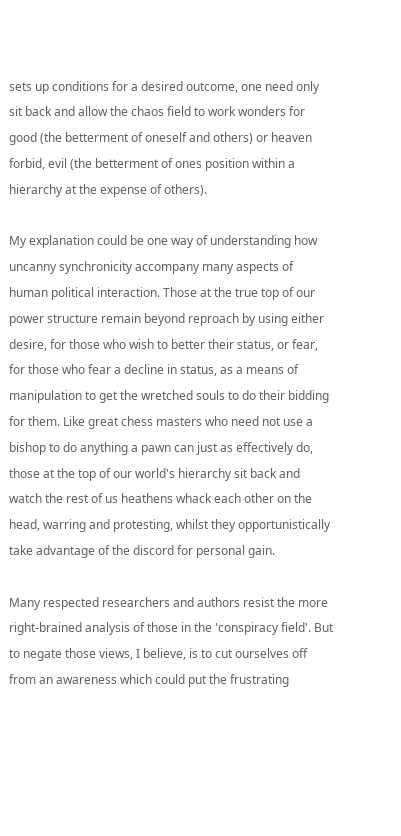sets up conditions for a desired outcome, one need only sit back and allow the chaos field to work wonders for good (the betterment of oneself and others) or heaven forbid, evil (the betterment of ones position within a hierarchy at the expense of others).

My explanation could be one way of understanding how uncanny synchronicity accompany many aspects of human political interaction. Those at the true top of our power structure remain beyond reproach by using either desire, for those who wish to better their status, or fear, for those who fear a decline in status, as a means of manipulation to get the wretched souls to do their bidding for them. Like great chess masters who need not use a bishop to do anything a pawn can just as effectively do, those at the top of our world's hierarchy sit back and watch the rest of us heathens whack each other on the head, warring and protesting, whilst they opportunistically take advantage of the discord for personal gain.

Many respected researchers and authors resist the more right-brained analysis of those in the 'conspiracy field'. But to negate those views, I believe, is to cut ourselves off from an awareness which could put the frustrating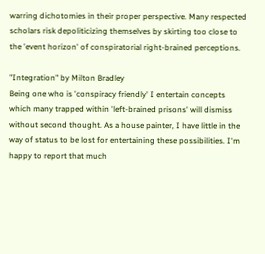warring dichotomies in their proper perspective. Many respected scholars risk depoliticizing themselves by skirting too close to the 'event horizon' of conspiratorial right-brained perceptions.

"Integration" by Milton Bradley
Being one who is 'conspiracy friendly' I entertain concepts which many trapped within 'left-brained prisons' will dismiss without second thought. As a house painter, I have little in the way of status to be lost for entertaining these possibilities. I'm happy to report that much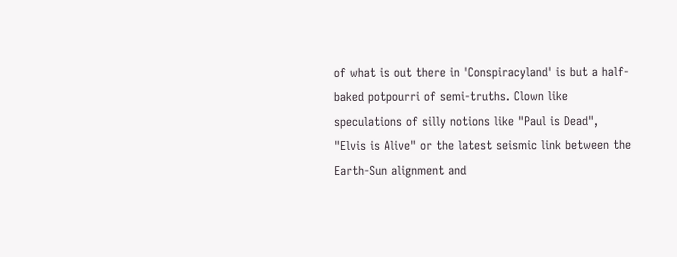of what is out there in 'Conspiracyland' is but a half-baked potpourri of semi-truths. Clown like speculations of silly notions like "Paul is Dead", "Elvis is Alive" or the latest seismic link between the Earth-Sun alignment and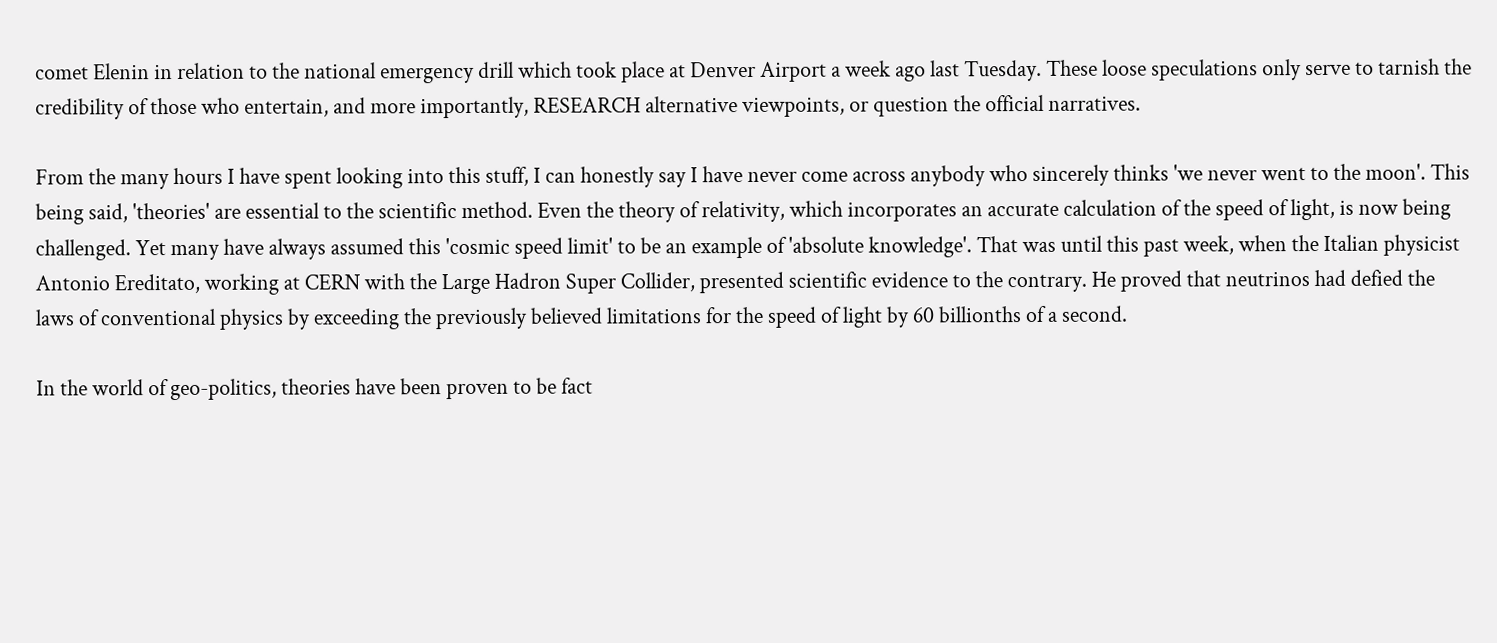comet Elenin in relation to the national emergency drill which took place at Denver Airport a week ago last Tuesday. These loose speculations only serve to tarnish the credibility of those who entertain, and more importantly, RESEARCH alternative viewpoints, or question the official narratives.

From the many hours I have spent looking into this stuff, I can honestly say I have never come across anybody who sincerely thinks 'we never went to the moon'. This being said, 'theories' are essential to the scientific method. Even the theory of relativity, which incorporates an accurate calculation of the speed of light, is now being challenged. Yet many have always assumed this 'cosmic speed limit' to be an example of 'absolute knowledge'. That was until this past week, when the Italian physicist Antonio Ereditato, working at CERN with the Large Hadron Super Collider, presented scientific evidence to the contrary. He proved that neutrinos had defied the laws of conventional physics by exceeding the previously believed limitations for the speed of light by 60 billionths of a second.

In the world of geo-politics, theories have been proven to be fact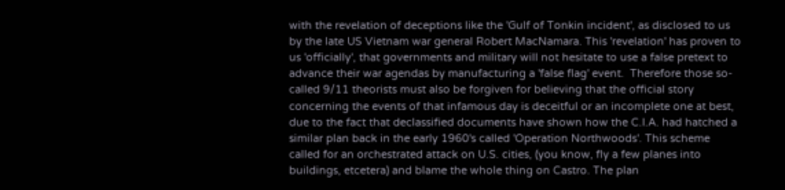with the revelation of deceptions like the 'Gulf of Tonkin incident', as disclosed to us by the late US Vietnam war general Robert MacNamara. This 'revelation' has proven to us 'officially', that governments and military will not hesitate to use a false pretext to advance their war agendas by manufacturing a 'false flag' event.  Therefore those so-called 9/11 theorists must also be forgiven for believing that the official story concerning the events of that infamous day is deceitful or an incomplete one at best, due to the fact that declassified documents have shown how the C.I.A. had hatched a similar plan back in the early 1960's called 'Operation Northwoods'. This scheme called for an orchestrated attack on U.S. cities, (you know, fly a few planes into buildings, etcetera) and blame the whole thing on Castro. The plan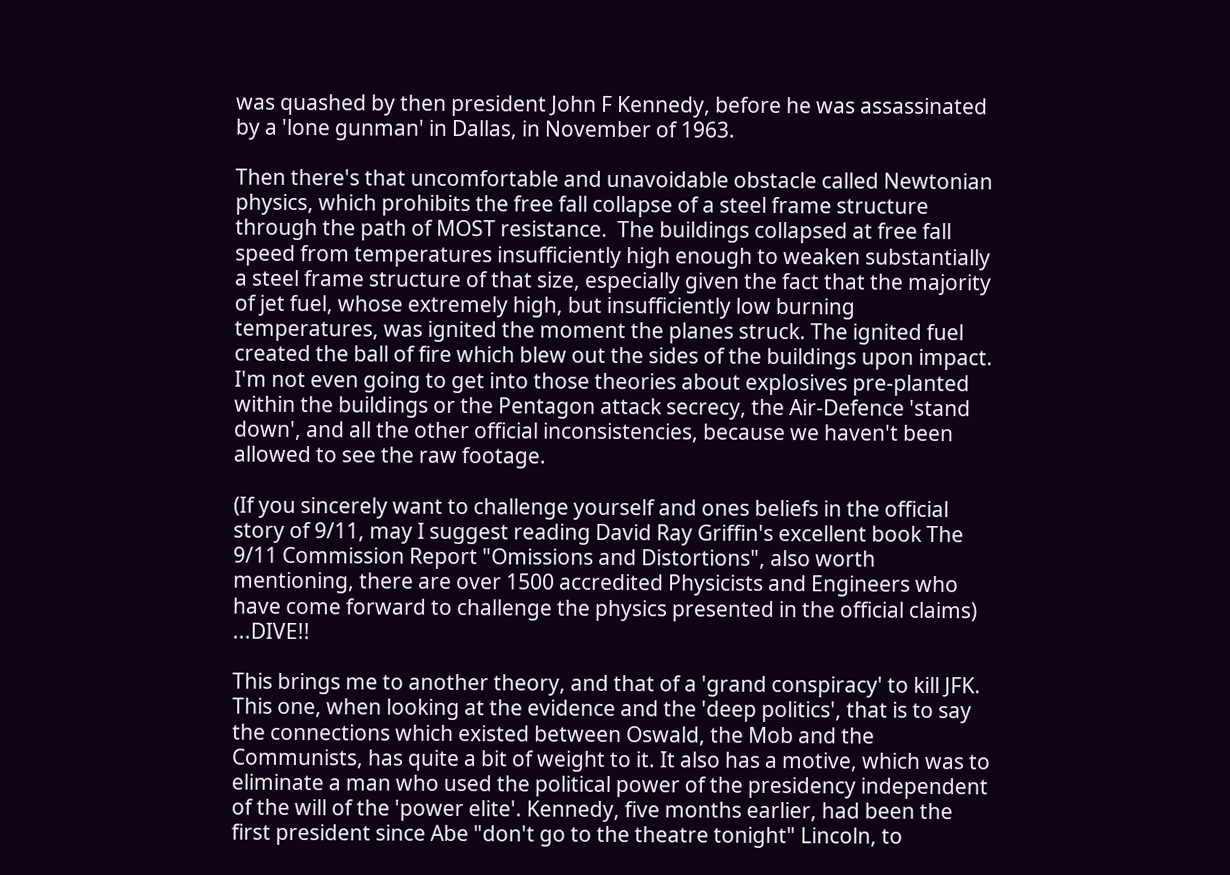was quashed by then president John F Kennedy, before he was assassinated by a 'lone gunman' in Dallas, in November of 1963.

Then there's that uncomfortable and unavoidable obstacle called Newtonian physics, which prohibits the free fall collapse of a steel frame structure through the path of MOST resistance.  The buildings collapsed at free fall speed from temperatures insufficiently high enough to weaken substantially a steel frame structure of that size, especially given the fact that the majority of jet fuel, whose extremely high, but insufficiently low burning temperatures, was ignited the moment the planes struck. The ignited fuel created the ball of fire which blew out the sides of the buildings upon impact. I'm not even going to get into those theories about explosives pre-planted within the buildings or the Pentagon attack secrecy, the Air-Defence 'stand down', and all the other official inconsistencies, because we haven't been allowed to see the raw footage.

(If you sincerely want to challenge yourself and ones beliefs in the official story of 9/11, may I suggest reading David Ray Griffin's excellent book The 9/11 Commission Report "Omissions and Distortions", also worth mentioning, there are over 1500 accredited Physicists and Engineers who have come forward to challenge the physics presented in the official claims)  ...DIVE!!

This brings me to another theory, and that of a 'grand conspiracy' to kill JFK. This one, when looking at the evidence and the 'deep politics', that is to say the connections which existed between Oswald, the Mob and the Communists, has quite a bit of weight to it. It also has a motive, which was to eliminate a man who used the political power of the presidency independent of the will of the 'power elite'. Kennedy, five months earlier, had been the first president since Abe "don't go to the theatre tonight" Lincoln, to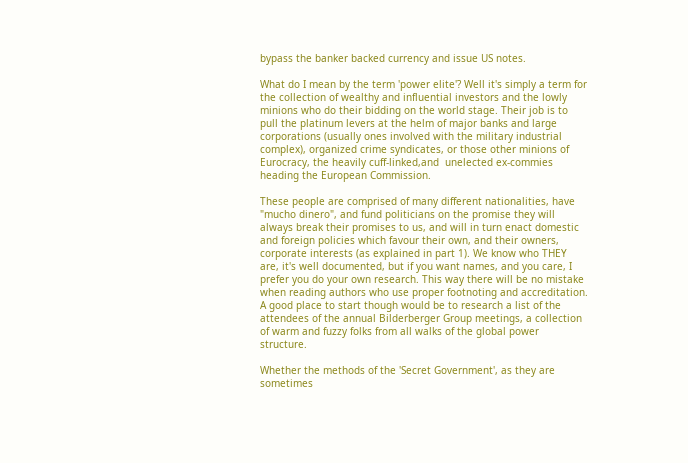bypass the banker backed currency and issue US notes.

What do I mean by the term 'power elite'? Well it's simply a term for the collection of wealthy and influential investors and the lowly minions who do their bidding on the world stage. Their job is to pull the platinum levers at the helm of major banks and large corporations (usually ones involved with the military industrial complex), organized crime syndicates, or those other minions of Eurocracy, the heavily cuff-linked,and  unelected ex-commies heading the European Commission.

These people are comprised of many different nationalities, have "mucho dinero", and fund politicians on the promise they will always break their promises to us, and will in turn enact domestic and foreign policies which favour their own, and their owners, corporate interests (as explained in part 1). We know who THEY are, it's well documented, but if you want names, and you care, I prefer you do your own research. This way there will be no mistake when reading authors who use proper footnoting and accreditation. A good place to start though would be to research a list of the attendees of the annual Bilderberger Group meetings, a collection of warm and fuzzy folks from all walks of the global power structure.

Whether the methods of the 'Secret Government', as they are sometimes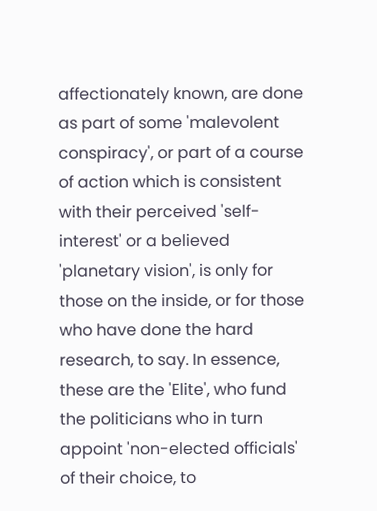affectionately known, are done as part of some 'malevolent conspiracy', or part of a course of action which is consistent with their perceived 'self-interest' or a believed 'planetary vision', is only for those on the inside, or for those who have done the hard research, to say. In essence, these are the 'Elite', who fund the politicians who in turn appoint 'non-elected officials' of their choice, to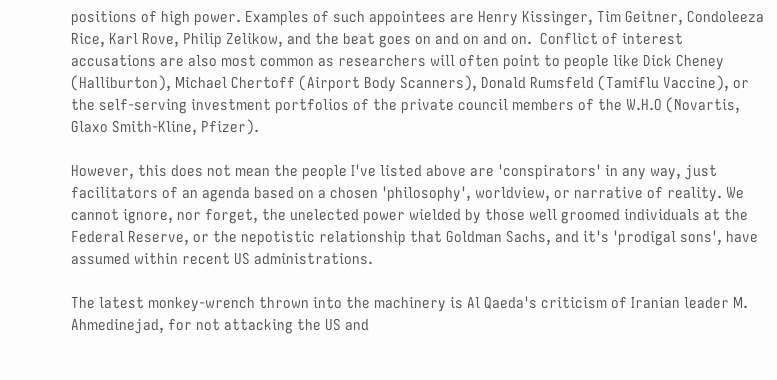positions of high power. Examples of such appointees are Henry Kissinger, Tim Geitner, Condoleeza Rice, Karl Rove, Philip Zelikow, and the beat goes on and on and on.  Conflict of interest accusations are also most common as researchers will often point to people like Dick Cheney (Halliburton), Michael Chertoff (Airport Body Scanners), Donald Rumsfeld (Tamiflu Vaccine), or the self-serving investment portfolios of the private council members of the W.H.O (Novartis, Glaxo Smith-Kline, Pfizer).

However, this does not mean the people I've listed above are 'conspirators' in any way, just facilitators of an agenda based on a chosen 'philosophy', worldview, or narrative of reality. We cannot ignore, nor forget, the unelected power wielded by those well groomed individuals at the Federal Reserve, or the nepotistic relationship that Goldman Sachs, and it's 'prodigal sons', have assumed within recent US administrations.

The latest monkey-wrench thrown into the machinery is Al Qaeda's criticism of Iranian leader M. Ahmedinejad, for not attacking the US and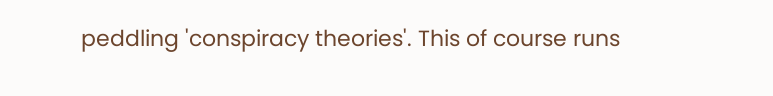peddling 'conspiracy theories'. This of course runs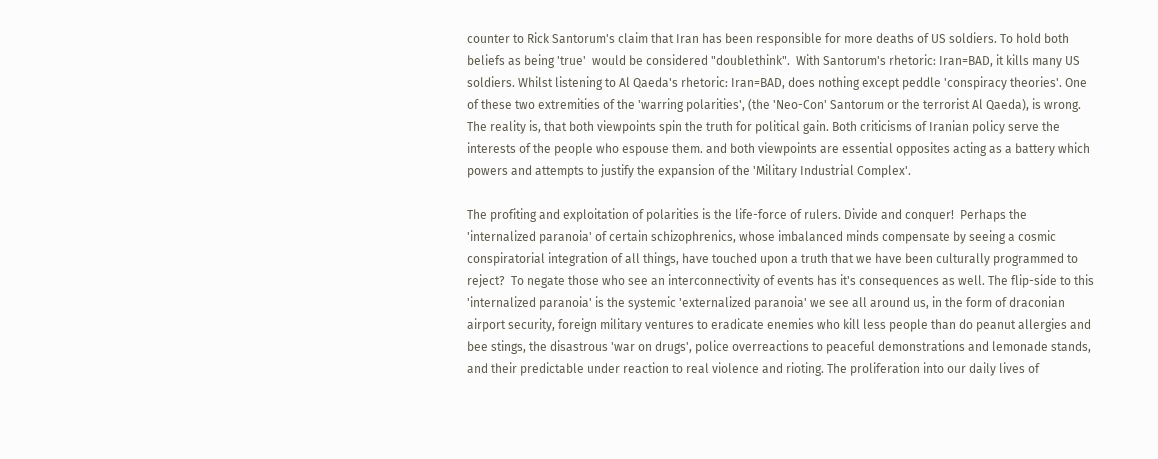counter to Rick Santorum's claim that Iran has been responsible for more deaths of US soldiers. To hold both beliefs as being 'true'  would be considered "doublethink".  With Santorum's rhetoric: Iran=BAD, it kills many US soldiers. Whilst listening to Al Qaeda's rhetoric: Iran=BAD, does nothing except peddle 'conspiracy theories'. One of these two extremities of the 'warring polarities', (the 'Neo-Con' Santorum or the terrorist Al Qaeda), is wrong. The reality is, that both viewpoints spin the truth for political gain. Both criticisms of Iranian policy serve the interests of the people who espouse them. and both viewpoints are essential opposites acting as a battery which powers and attempts to justify the expansion of the 'Military Industrial Complex'.

The profiting and exploitation of polarities is the life-force of rulers. Divide and conquer!  Perhaps the 'internalized paranoia' of certain schizophrenics, whose imbalanced minds compensate by seeing a cosmic conspiratorial integration of all things, have touched upon a truth that we have been culturally programmed to reject?  To negate those who see an interconnectivity of events has it's consequences as well. The flip-side to this 'internalized paranoia' is the systemic 'externalized paranoia' we see all around us, in the form of draconian airport security, foreign military ventures to eradicate enemies who kill less people than do peanut allergies and bee stings, the disastrous 'war on drugs', police overreactions to peaceful demonstrations and lemonade stands, and their predictable under reaction to real violence and rioting. The proliferation into our daily lives of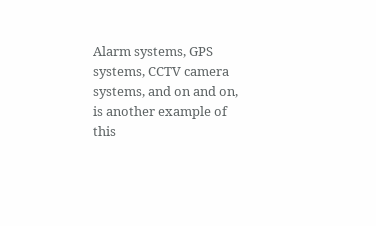Alarm systems, GPS systems, CCTV camera systems, and on and on, is another example of this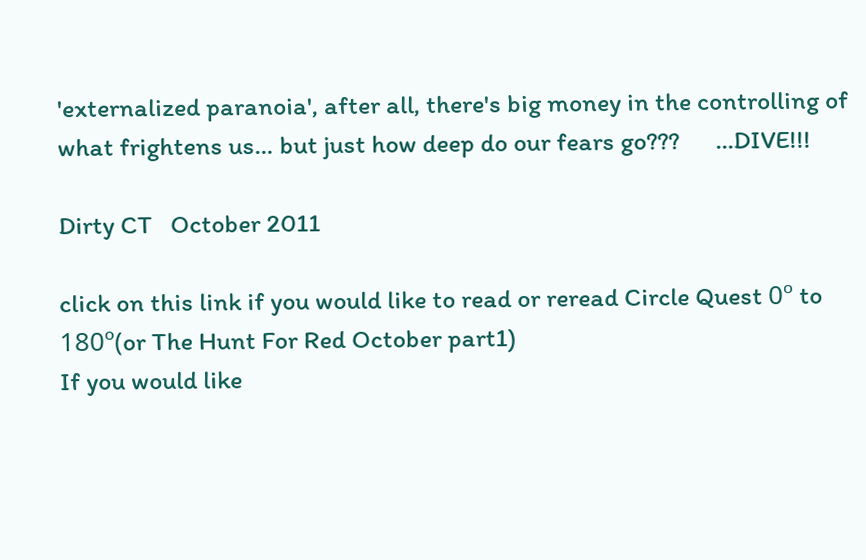'externalized paranoia', after all, there's big money in the controlling of what frightens us… but just how deep do our fears go???      ...DIVE!!!

Dirty CT   October 2011

click on this link if you would like to read or reread Circle Quest 0º to 180º(or The Hunt For Red October part1)
If you would like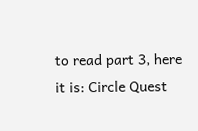to read part 3, here it is: Circle Quest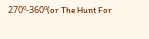270º-360º(or The Hunt For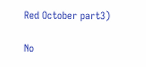Red October part3)

No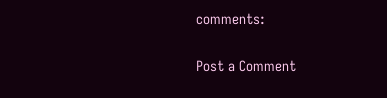comments:

Post a Comment